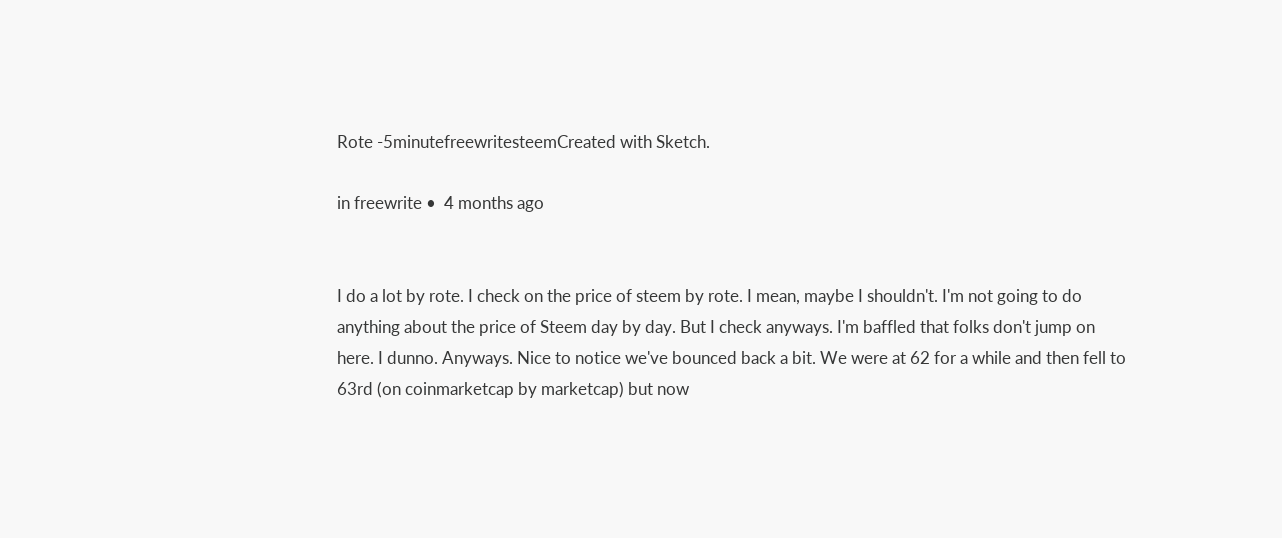Rote -5minutefreewritesteemCreated with Sketch.

in freewrite •  4 months ago


I do a lot by rote. I check on the price of steem by rote. I mean, maybe I shouldn't. I'm not going to do anything about the price of Steem day by day. But I check anyways. I'm baffled that folks don't jump on here. I dunno. Anyways. Nice to notice we've bounced back a bit. We were at 62 for a while and then fell to 63rd (on coinmarketcap by marketcap) but now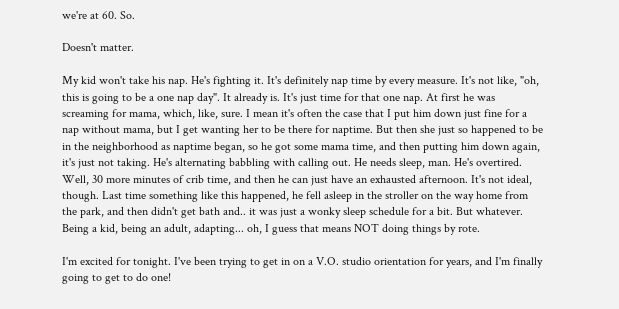we're at 60. So.

Doesn't matter.

My kid won't take his nap. He's fighting it. It's definitely nap time by every measure. It's not like, "oh, this is going to be a one nap day". It already is. It's just time for that one nap. At first he was screaming for mama, which, like, sure. I mean it's often the case that I put him down just fine for a nap without mama, but I get wanting her to be there for naptime. But then she just so happened to be in the neighborhood as naptime began, so he got some mama time, and then putting him down again, it's just not taking. He's alternating babbling with calling out. He needs sleep, man. He's overtired. Well, 30 more minutes of crib time, and then he can just have an exhausted afternoon. It's not ideal, though. Last time something like this happened, he fell asleep in the stroller on the way home from the park, and then didn't get bath and.. it was just a wonky sleep schedule for a bit. But whatever. Being a kid, being an adult, adapting... oh, I guess that means NOT doing things by rote.

I'm excited for tonight. I've been trying to get in on a V.O. studio orientation for years, and I'm finally going to get to do one!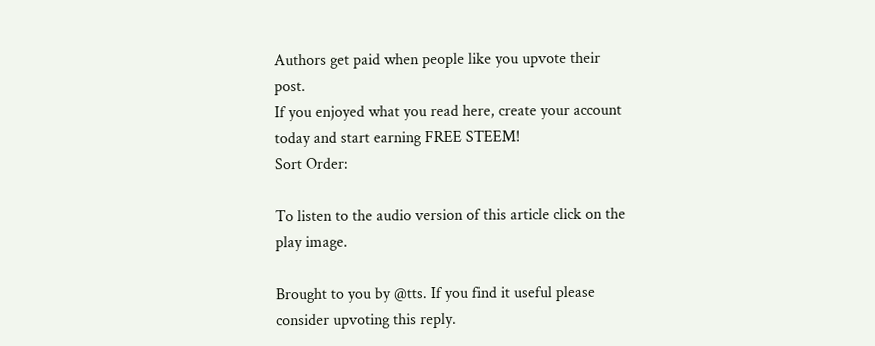Authors get paid when people like you upvote their post.
If you enjoyed what you read here, create your account today and start earning FREE STEEM!
Sort Order:

To listen to the audio version of this article click on the play image.

Brought to you by @tts. If you find it useful please consider upvoting this reply.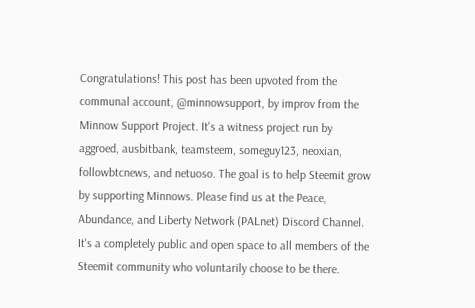Congratulations! This post has been upvoted from the communal account, @minnowsupport, by improv from the Minnow Support Project. It's a witness project run by aggroed, ausbitbank, teamsteem, someguy123, neoxian, followbtcnews, and netuoso. The goal is to help Steemit grow by supporting Minnows. Please find us at the Peace, Abundance, and Liberty Network (PALnet) Discord Channel. It's a completely public and open space to all members of the Steemit community who voluntarily choose to be there.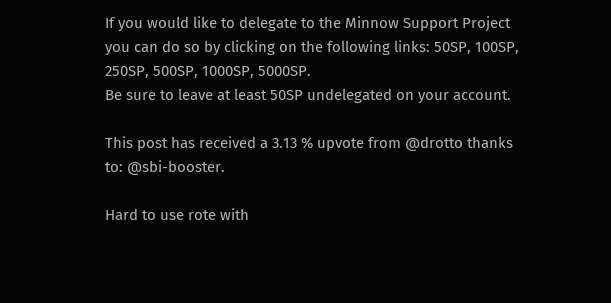If you would like to delegate to the Minnow Support Project you can do so by clicking on the following links: 50SP, 100SP, 250SP, 500SP, 1000SP, 5000SP.
Be sure to leave at least 50SP undelegated on your account.

This post has received a 3.13 % upvote from @drotto thanks to: @sbi-booster.

Hard to use rote with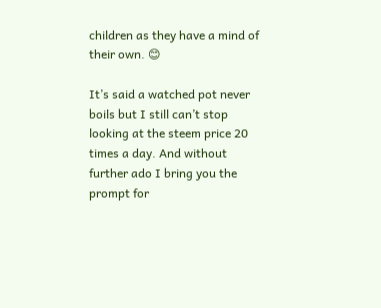children as they have a mind of their own. 😊

It’s said a watched pot never boils but I still can’t stop looking at the steem price 20 times a day. And without
further ado I bring you the prompt for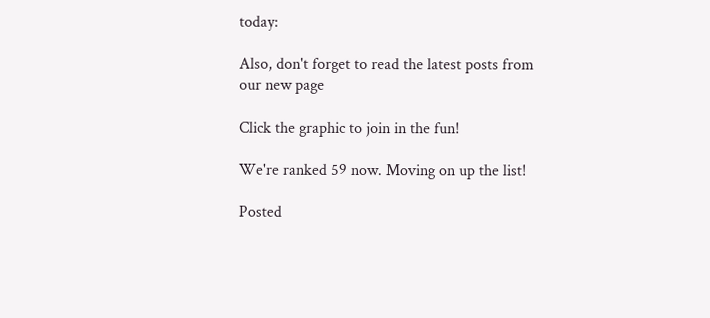today:

Also, don't forget to read the latest posts from our new page

Click the graphic to join in the fun!

We're ranked 59 now. Moving on up the list!

Posted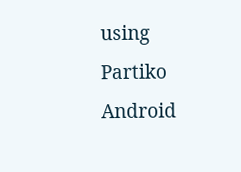using Partiko Android